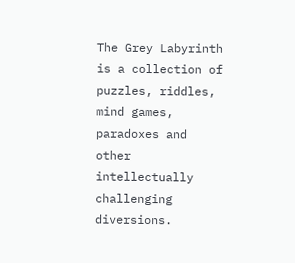The Grey Labyrinth is a collection of puzzles, riddles, mind games, paradoxes and other intellectually challenging diversions.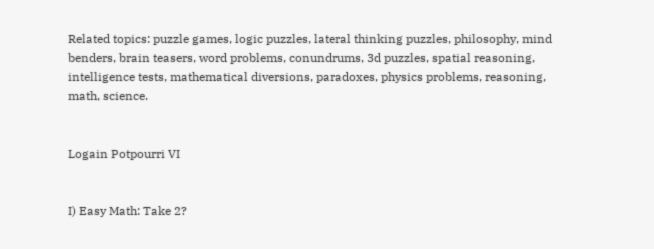Related topics: puzzle games, logic puzzles, lateral thinking puzzles, philosophy, mind benders, brain teasers, word problems, conundrums, 3d puzzles, spatial reasoning, intelligence tests, mathematical diversions, paradoxes, physics problems, reasoning, math, science.


Logain Potpourri VI


I) Easy Math: Take 2?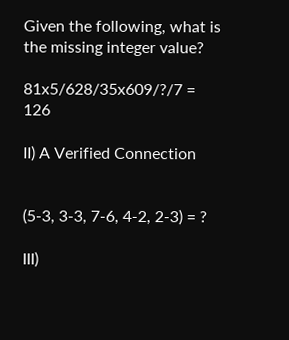Given the following, what is the missing integer value?

81x5/628/35x609/?/7 = 126

II) A Verified Connection


(5-3, 3-3, 7-6, 4-2, 2-3) = ?

III)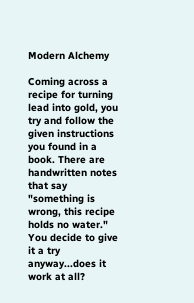Modern Alchemy

Coming across a recipe for turning lead into gold, you try and follow the given instructions you found in a book. There are handwritten notes that say "something is wrong, this recipe holds no water." You decide to give it a try anyway...does it work at all?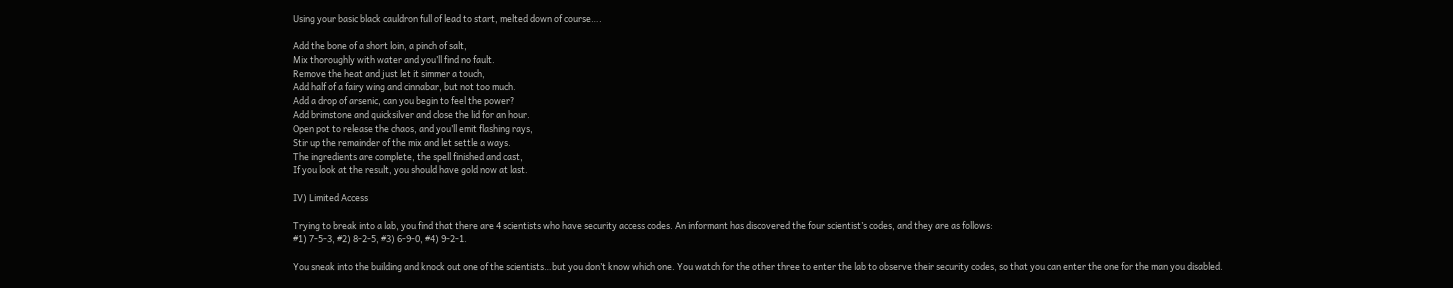Using your basic black cauldron full of lead to start, melted down of course….

Add the bone of a short loin, a pinch of salt,
Mix thoroughly with water and you’ll find no fault.
Remove the heat and just let it simmer a touch,
Add half of a fairy wing and cinnabar, but not too much.
Add a drop of arsenic, can you begin to feel the power?
Add brimstone and quicksilver and close the lid for an hour.
Open pot to release the chaos, and you’ll emit flashing rays,
Stir up the remainder of the mix and let settle a ways.
The ingredients are complete, the spell finished and cast,
If you look at the result, you should have gold now at last.

IV) Limited Access

Trying to break into a lab, you find that there are 4 scientists who have security access codes. An informant has discovered the four scientist’s codes, and they are as follows:
#1) 7-5-3, #2) 8-2-5, #3) 6-9-0, #4) 9-2-1.

You sneak into the building and knock out one of the scientists…but you don’t know which one. You watch for the other three to enter the lab to observe their security codes, so that you can enter the one for the man you disabled.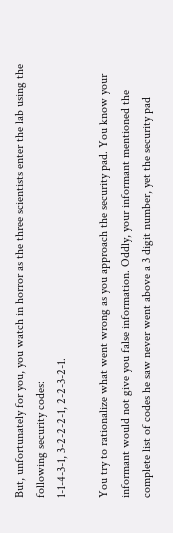But, unfortunately for you, you watch in horror as the three scientists enter the lab using the following security codes:
1-1-4-3-1, 3-2-2-2-1, 2-2-3-2-1.

You try to rationalize what went wrong as you approach the security pad. You know your informant would not give you false information. Oddly, your informant mentioned the complete list of codes he saw never went above a 3 digit number, yet the security pad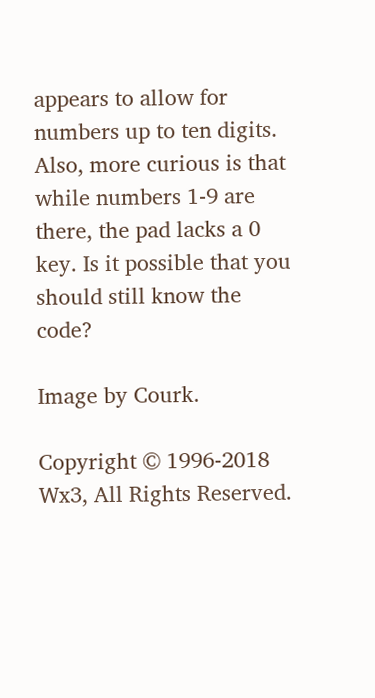appears to allow for numbers up to ten digits. Also, more curious is that while numbers 1-9 are there, the pad lacks a 0 key. Is it possible that you should still know the code?

Image by Courk.

Copyright © 1996-2018 Wx3, All Rights Reserved.